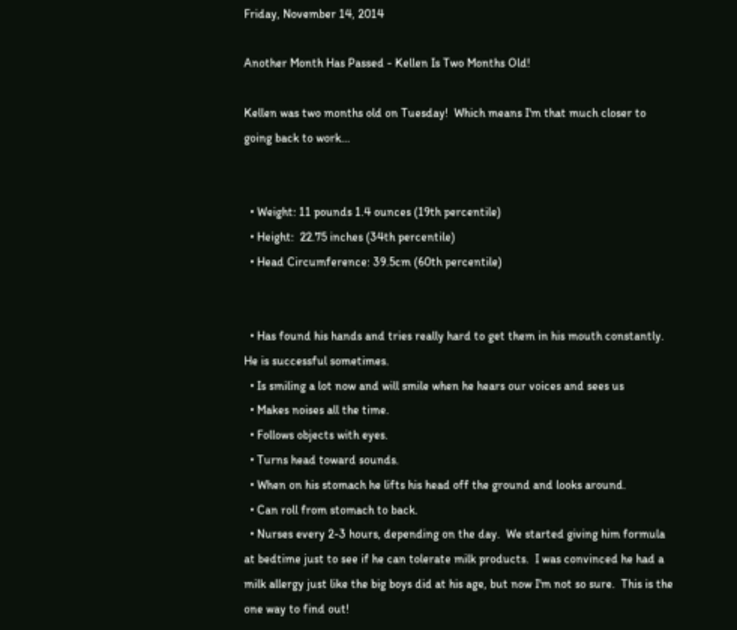Friday, November 14, 2014

Another Month Has Passed - Kellen Is Two Months Old!

Kellen was two months old on Tuesday!  Which means I'm that much closer to going back to work...


  • Weight: 11 pounds 1.4 ounces (19th percentile)
  • Height:  22.75 inches (34th percentile)
  • Head Circumference: 39.5cm (60th percentile)


  • Has found his hands and tries really hard to get them in his mouth constantly. He is successful sometimes.
  • Is smiling a lot now and will smile when he hears our voices and sees us
  • Makes noises all the time.
  • Follows objects with eyes.
  • Turns head toward sounds.
  • When on his stomach he lifts his head off the ground and looks around.
  • Can roll from stomach to back.
  • Nurses every 2-3 hours, depending on the day.  We started giving him formula at bedtime just to see if he can tolerate milk products.  I was convinced he had a milk allergy just like the big boys did at his age, but now I'm not so sure.  This is the one way to find out!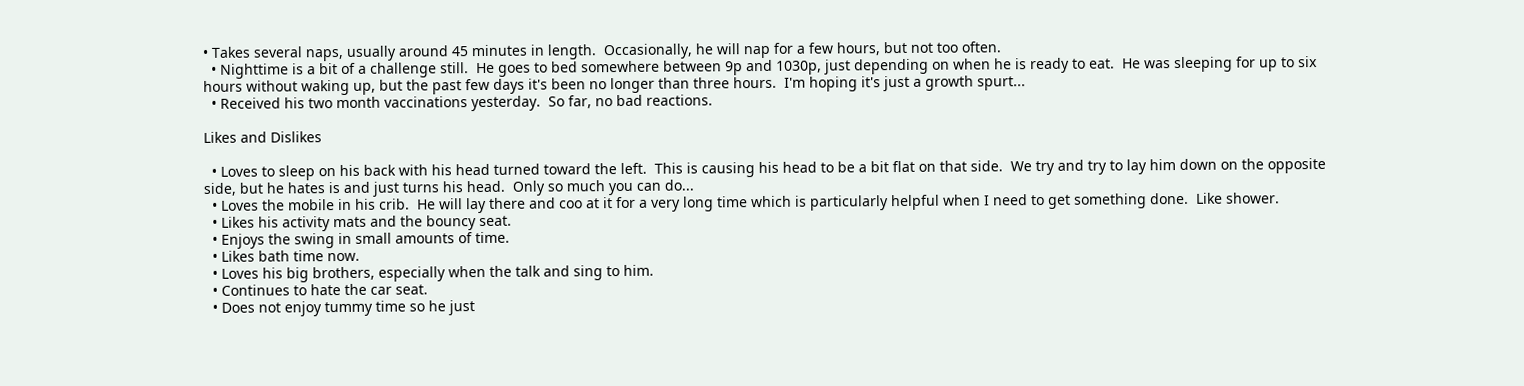• Takes several naps, usually around 45 minutes in length.  Occasionally, he will nap for a few hours, but not too often.
  • Nighttime is a bit of a challenge still.  He goes to bed somewhere between 9p and 1030p, just depending on when he is ready to eat.  He was sleeping for up to six hours without waking up, but the past few days it's been no longer than three hours.  I'm hoping it's just a growth spurt...
  • Received his two month vaccinations yesterday.  So far, no bad reactions.

Likes and Dislikes

  • Loves to sleep on his back with his head turned toward the left.  This is causing his head to be a bit flat on that side.  We try and try to lay him down on the opposite side, but he hates is and just turns his head.  Only so much you can do...
  • Loves the mobile in his crib.  He will lay there and coo at it for a very long time which is particularly helpful when I need to get something done.  Like shower.
  • Likes his activity mats and the bouncy seat.
  • Enjoys the swing in small amounts of time.
  • Likes bath time now.
  • Loves his big brothers, especially when the talk and sing to him.
  • Continues to hate the car seat.
  • Does not enjoy tummy time so he just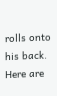rolls onto his back.
Here are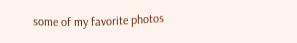some of my favorite photos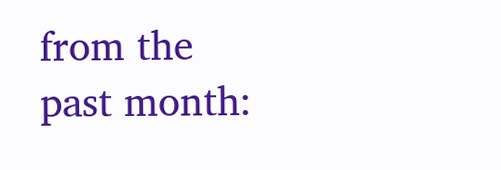from the past month: